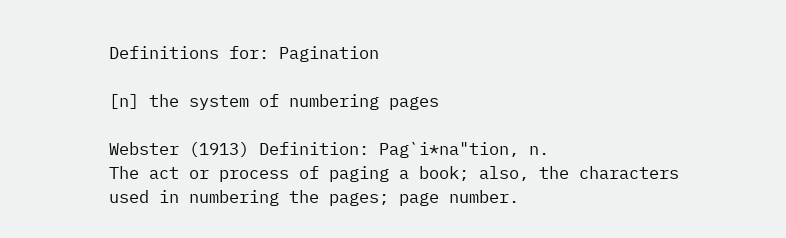Definitions for: Pagination

[n] the system of numbering pages

Webster (1913) Definition: Pag`i*na"tion, n.
The act or process of paging a book; also, the characters
used in numbering the pages; page number.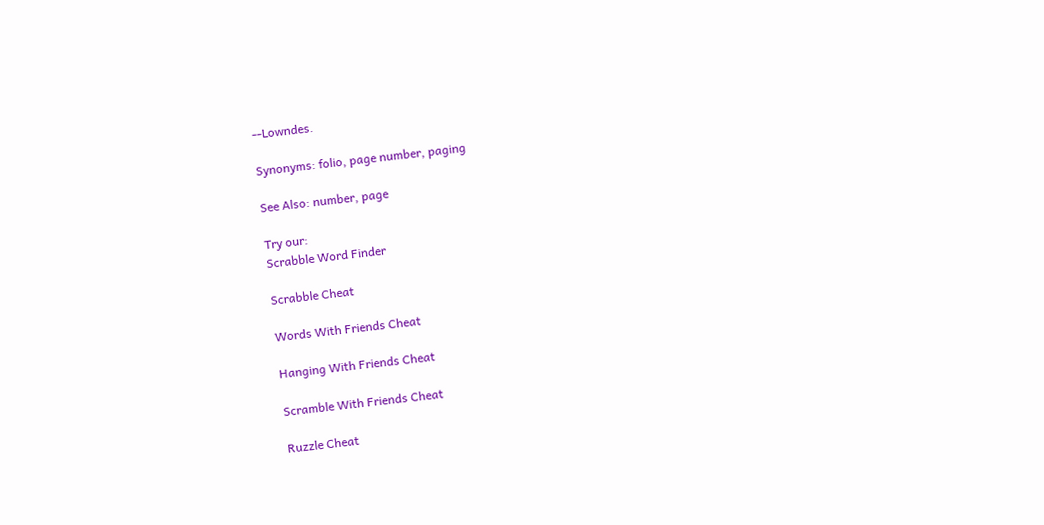--Lowndes.

Synonyms: folio, page number, paging

See Also: number, page

Try our:
Scrabble Word Finder

Scrabble Cheat

Words With Friends Cheat

Hanging With Friends Cheat

Scramble With Friends Cheat

Ruzzle Cheat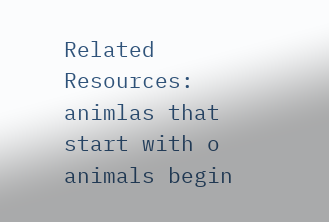Related Resources:
animlas that start with o
animals begin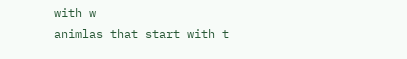with w
animlas that start with t